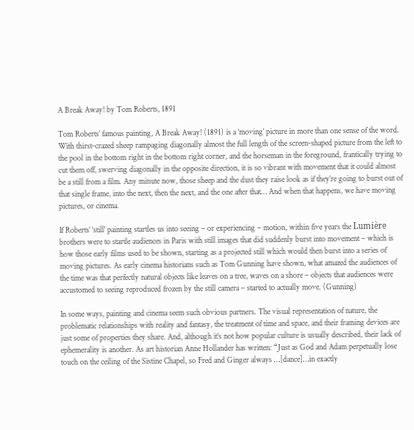A Break Away! by Tom Roberts, 1891

Tom Roberts’ famous painting, A Break Away! (1891) is a ‘moving’ picture in more than one sense of the word. With thirst-crazed sheep rampaging diagonally almost the full length of the screen-shaped picture from the left to the pool in the bottom right in the bottom right corner, and the horseman in the foreground, frantically trying to cut them off, swerving diagonally in the opposite direction, it is so vibrant with movement that it could almost be a still from a film. Any minute now, those sheep and the dust they raise look as if they’re going to burst out of that single frame, into the next, then the next, and the one after that… And when that happens, we have moving pictures, or cinema.

If Roberts’ ‘still’ painting startles us into seeing – or experiencing – motion, within five years the Lumière brothers were to startle audiences in Paris with still images that did suddenly burst into movement – which is how those early films used to be shown, starting as a projected still which would then burst into a series of moving pictures. As early cinema historians such as Tom Gunning have shown, what amazed the audiences of the time was that perfectly natural objects like leaves on a tree, waves on a shore – objects that audiences were accustomed to seeing reproduced frozen by the still camera – started to actually move. (Gunning)

In some ways, painting and cinema seem such obvious partners. The visual representation of nature, the problematic relationships with reality and fantasy, the treatment of time and space, and their framing devices are just some of properties they share. And, although it’s not how popular culture is usually described, their lack of ephemerality is another. As art historian Anne Hollander has written: “Just as God and Adam perpetually lose touch on the ceiling of the Sistine Chapel, so Fred and Ginger always …[dance]…in exactly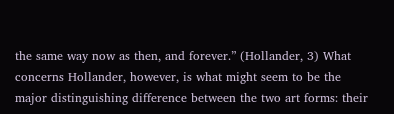the same way now as then, and forever.” (Hollander, 3) What concerns Hollander, however, is what might seem to be the major distinguishing difference between the two art forms: their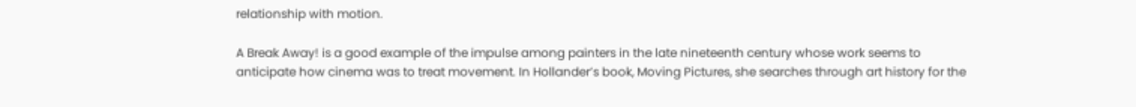relationship with motion.

A Break Away! is a good example of the impulse among painters in the late nineteenth century whose work seems to anticipate how cinema was to treat movement. In Hollander’s book, Moving Pictures, she searches through art history for the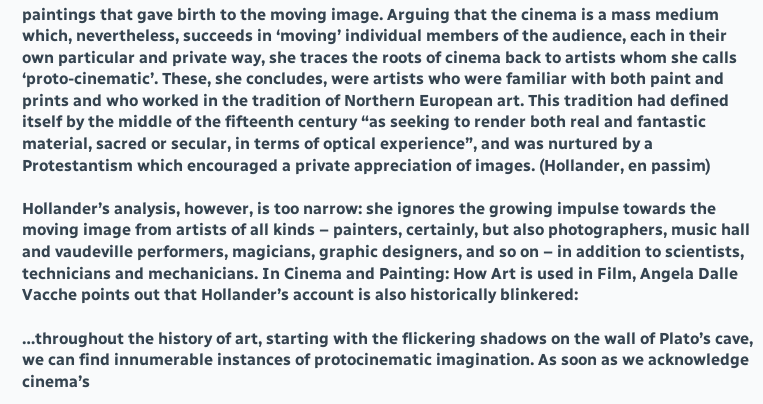paintings that gave birth to the moving image. Arguing that the cinema is a mass medium which, nevertheless, succeeds in ‘moving’ individual members of the audience, each in their own particular and private way, she traces the roots of cinema back to artists whom she calls ‘proto-cinematic’. These, she concludes, were artists who were familiar with both paint and prints and who worked in the tradition of Northern European art. This tradition had defined itself by the middle of the fifteenth century “as seeking to render both real and fantastic material, sacred or secular, in terms of optical experience”, and was nurtured by a Protestantism which encouraged a private appreciation of images. (Hollander, en passim)

Hollander’s analysis, however, is too narrow: she ignores the growing impulse towards the moving image from artists of all kinds – painters, certainly, but also photographers, music hall and vaudeville performers, magicians, graphic designers, and so on – in addition to scientists, technicians and mechanicians. In Cinema and Painting: How Art is used in Film, Angela Dalle Vacche points out that Hollander’s account is also historically blinkered:

…throughout the history of art, starting with the flickering shadows on the wall of Plato’s cave, we can find innumerable instances of protocinematic imagination. As soon as we acknowledge cinema’s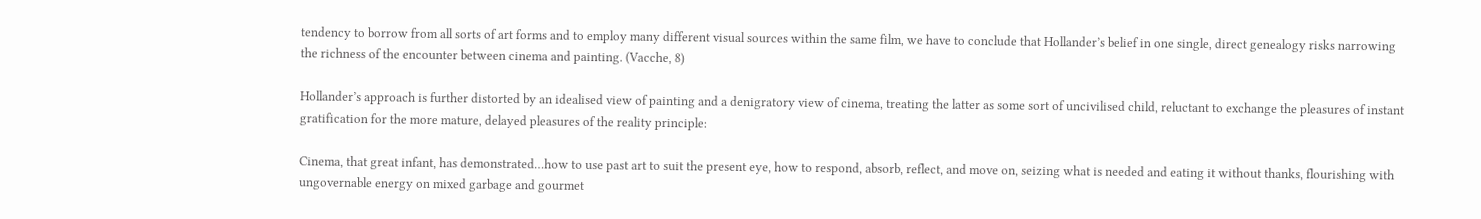tendency to borrow from all sorts of art forms and to employ many different visual sources within the same film, we have to conclude that Hollander’s belief in one single, direct genealogy risks narrowing the richness of the encounter between cinema and painting. (Vacche, 8)

Hollander’s approach is further distorted by an idealised view of painting and a denigratory view of cinema, treating the latter as some sort of uncivilised child, reluctant to exchange the pleasures of instant gratification for the more mature, delayed pleasures of the reality principle:

Cinema, that great infant, has demonstrated…how to use past art to suit the present eye, how to respond, absorb, reflect, and move on, seizing what is needed and eating it without thanks, flourishing with ungovernable energy on mixed garbage and gourmet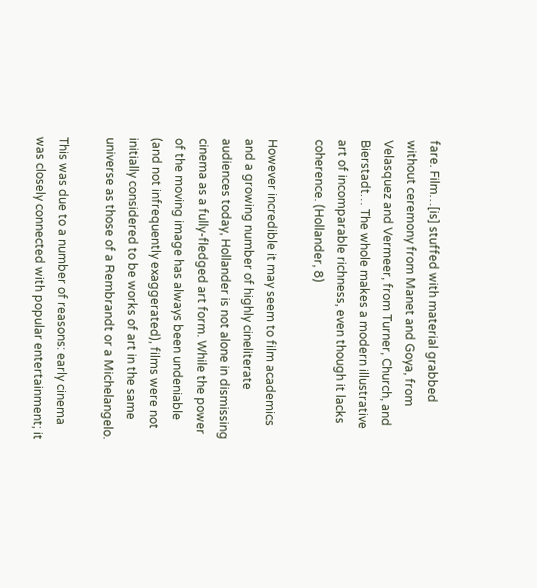fare. Film…[is] stuffed with material grabbed without ceremony from Manet and Goya, from Velasquez and Vermeer, from Turner, Church, and Bierstadt… The whole makes a modern illustrative art of incomparable richness, even though it lacks coherence. (Hollander, 8)

However incredible it may seem to film academics and a growing number of highly cineliterate audiences today, Hollander is not alone in dismissing cinema as a fully-fledged art form. While the power of the moving image has always been undeniable (and not infrequently exaggerated), films were not initially considered to be works of art in the same universe as those of a Rembrandt or a Michelangelo.

This was due to a number of reasons: early cinema was closely connected with popular entertainment; it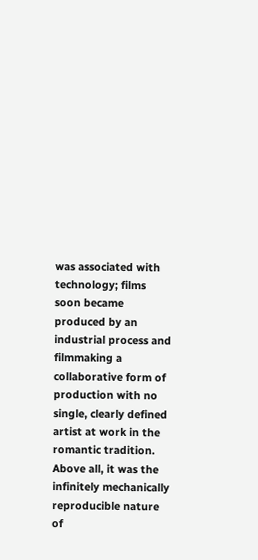was associated with technology; films soon became produced by an industrial process and filmmaking a collaborative form of production with no single, clearly defined artist at work in the romantic tradition. Above all, it was the infinitely mechanically reproducible nature of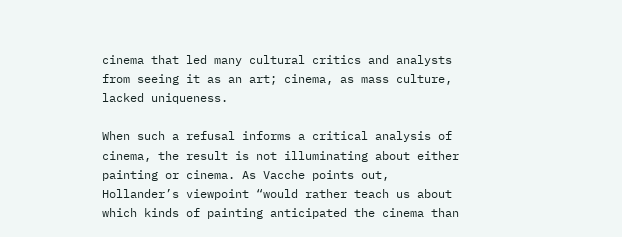cinema that led many cultural critics and analysts from seeing it as an art; cinema, as mass culture, lacked uniqueness.

When such a refusal informs a critical analysis of cinema, the result is not illuminating about either painting or cinema. As Vacche points out, Hollander’s viewpoint “would rather teach us about which kinds of painting anticipated the cinema than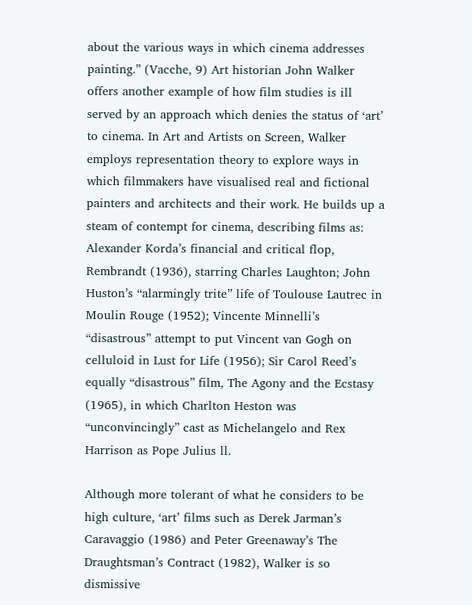about the various ways in which cinema addresses painting.” (Vacche, 9) Art historian John Walker offers another example of how film studies is ill served by an approach which denies the status of ‘art’ to cinema. In Art and Artists on Screen, Walker employs representation theory to explore ways in which filmmakers have visualised real and fictional painters and architects and their work. He builds up a steam of contempt for cinema, describing films as: Alexander Korda’s financial and critical flop, Rembrandt (1936), starring Charles Laughton; John Huston’s “alarmingly trite” life of Toulouse Lautrec in Moulin Rouge (1952); Vincente Minnelli’s “disastrous” attempt to put Vincent van Gogh on celluloid in Lust for Life (1956); Sir Carol Reed’s equally “disastrous” film, The Agony and the Ecstasy (1965), in which Charlton Heston was “unconvincingly” cast as Michelangelo and Rex Harrison as Pope Julius ll.

Although more tolerant of what he considers to be high culture, ‘art’ films such as Derek Jarman’s Caravaggio (1986) and Peter Greenaway’s The Draughtsman’s Contract (1982), Walker is so dismissive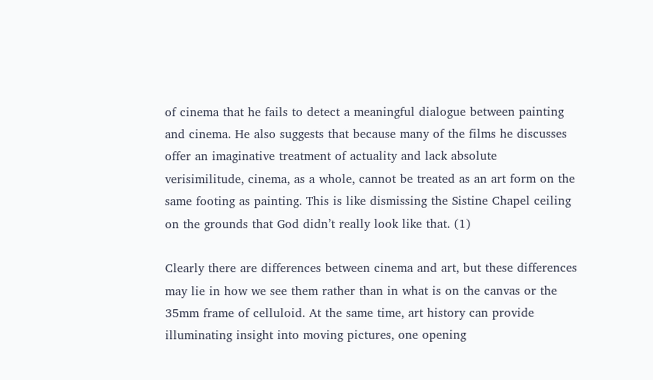of cinema that he fails to detect a meaningful dialogue between painting and cinema. He also suggests that because many of the films he discusses offer an imaginative treatment of actuality and lack absolute verisimilitude, cinema, as a whole, cannot be treated as an art form on the same footing as painting. This is like dismissing the Sistine Chapel ceiling on the grounds that God didn’t really look like that. (1)

Clearly there are differences between cinema and art, but these differences may lie in how we see them rather than in what is on the canvas or the 35mm frame of celluloid. At the same time, art history can provide illuminating insight into moving pictures, one opening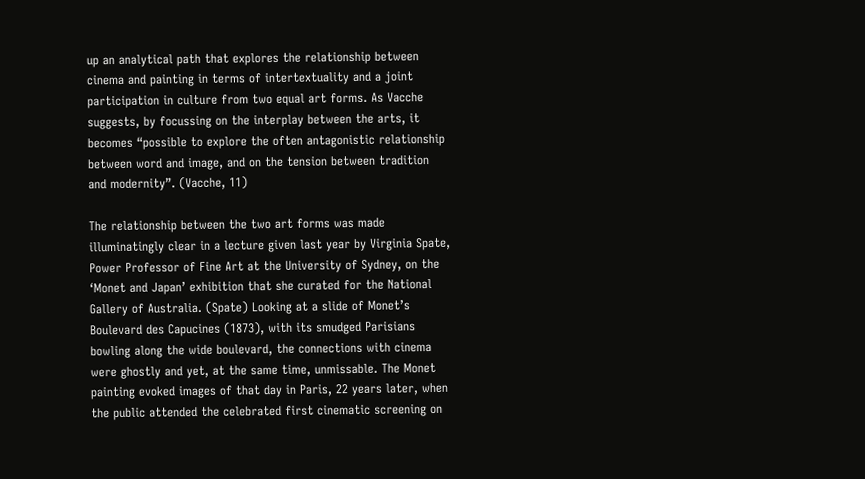up an analytical path that explores the relationship between cinema and painting in terms of intertextuality and a joint participation in culture from two equal art forms. As Vacche suggests, by focussing on the interplay between the arts, it becomes “possible to explore the often antagonistic relationship between word and image, and on the tension between tradition and modernity”. (Vacche, 11)

The relationship between the two art forms was made illuminatingly clear in a lecture given last year by Virginia Spate, Power Professor of Fine Art at the University of Sydney, on the ‘Monet and Japan’ exhibition that she curated for the National Gallery of Australia. (Spate) Looking at a slide of Monet’s Boulevard des Capucines (1873), with its smudged Parisians bowling along the wide boulevard, the connections with cinema were ghostly and yet, at the same time, unmissable. The Monet painting evoked images of that day in Paris, 22 years later, when the public attended the celebrated first cinematic screening on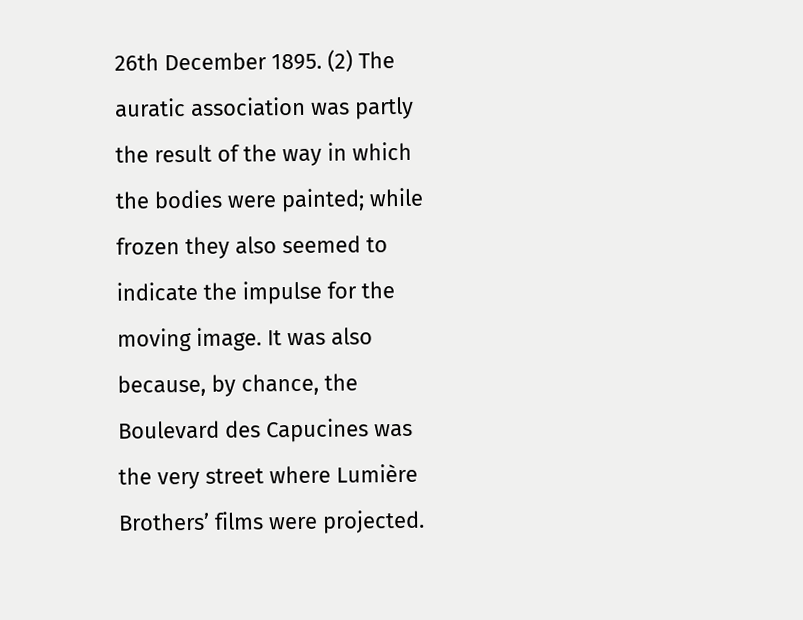26th December 1895. (2) The auratic association was partly the result of the way in which the bodies were painted; while frozen they also seemed to indicate the impulse for the moving image. It was also because, by chance, the Boulevard des Capucines was the very street where Lumière Brothers’ films were projected.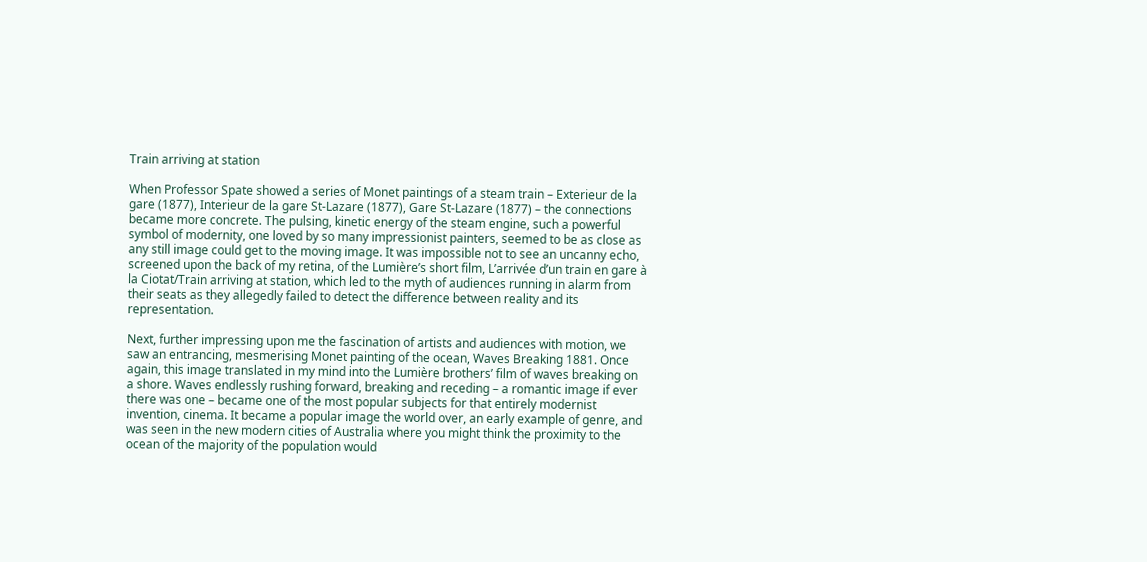Train arriving at station

When Professor Spate showed a series of Monet paintings of a steam train – Exterieur de la gare (1877), Interieur de la gare St-Lazare (1877), Gare St-Lazare (1877) – the connections became more concrete. The pulsing, kinetic energy of the steam engine, such a powerful symbol of modernity, one loved by so many impressionist painters, seemed to be as close as any still image could get to the moving image. It was impossible not to see an uncanny echo, screened upon the back of my retina, of the Lumière’s short film, L’arrivée d’un train en gare à la Ciotat/Train arriving at station, which led to the myth of audiences running in alarm from their seats as they allegedly failed to detect the difference between reality and its representation.

Next, further impressing upon me the fascination of artists and audiences with motion, we saw an entrancing, mesmerising Monet painting of the ocean, Waves Breaking 1881. Once again, this image translated in my mind into the Lumière brothers’ film of waves breaking on a shore. Waves endlessly rushing forward, breaking and receding – a romantic image if ever there was one – became one of the most popular subjects for that entirely modernist invention, cinema. It became a popular image the world over, an early example of genre, and was seen in the new modern cities of Australia where you might think the proximity to the ocean of the majority of the population would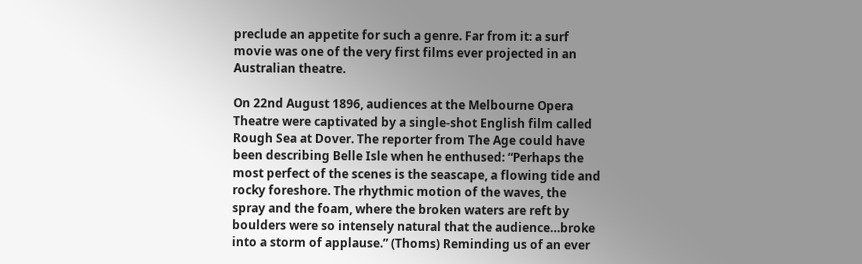preclude an appetite for such a genre. Far from it: a surf movie was one of the very first films ever projected in an Australian theatre.

On 22nd August 1896, audiences at the Melbourne Opera Theatre were captivated by a single-shot English film called Rough Sea at Dover. The reporter from The Age could have been describing Belle Isle when he enthused: “Perhaps the most perfect of the scenes is the seascape, a flowing tide and rocky foreshore. The rhythmic motion of the waves, the spray and the foam, where the broken waters are reft by boulders were so intensely natural that the audience…broke into a storm of applause.” (Thoms) Reminding us of an ever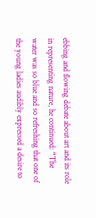ebbing and flowing debate about art and its role in representing nature, he continued: “The water was so blue and so refreshing that one of the young ladies audibly expressed a desire to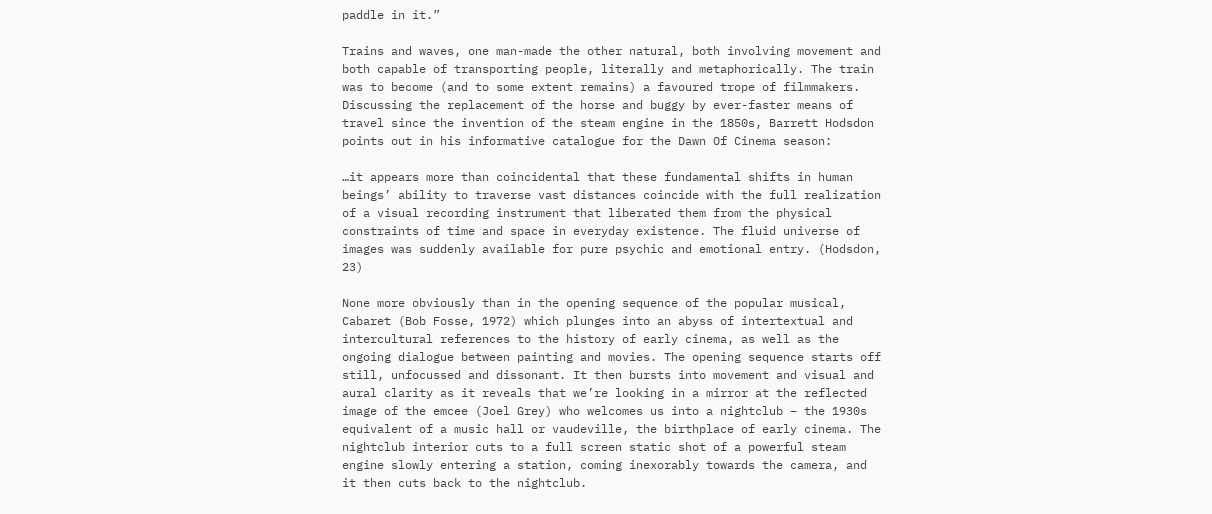paddle in it.”

Trains and waves, one man-made the other natural, both involving movement and both capable of transporting people, literally and metaphorically. The train was to become (and to some extent remains) a favoured trope of filmmakers. Discussing the replacement of the horse and buggy by ever-faster means of travel since the invention of the steam engine in the 1850s, Barrett Hodsdon points out in his informative catalogue for the Dawn Of Cinema season:

…it appears more than coincidental that these fundamental shifts in human beings’ ability to traverse vast distances coincide with the full realization of a visual recording instrument that liberated them from the physical constraints of time and space in everyday existence. The fluid universe of images was suddenly available for pure psychic and emotional entry. (Hodsdon, 23)

None more obviously than in the opening sequence of the popular musical, Cabaret (Bob Fosse, 1972) which plunges into an abyss of intertextual and intercultural references to the history of early cinema, as well as the ongoing dialogue between painting and movies. The opening sequence starts off still, unfocussed and dissonant. It then bursts into movement and visual and aural clarity as it reveals that we’re looking in a mirror at the reflected image of the emcee (Joel Grey) who welcomes us into a nightclub – the 1930s equivalent of a music hall or vaudeville, the birthplace of early cinema. The nightclub interior cuts to a full screen static shot of a powerful steam engine slowly entering a station, coming inexorably towards the camera, and it then cuts back to the nightclub.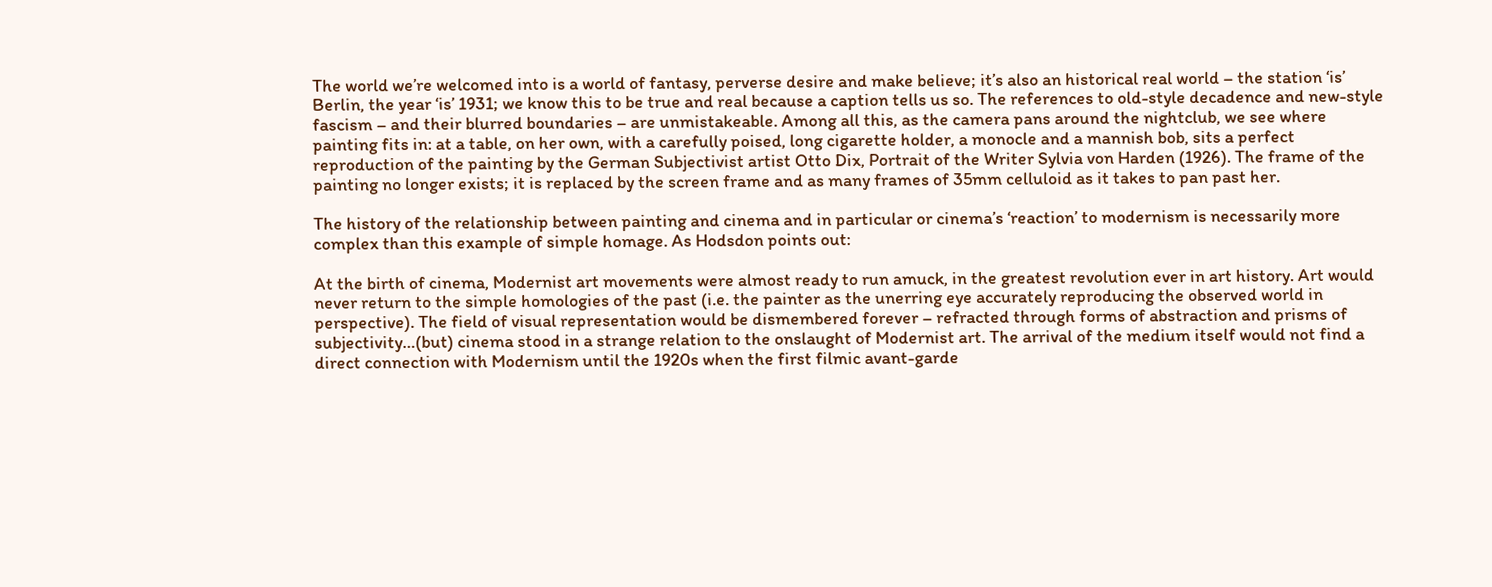The world we’re welcomed into is a world of fantasy, perverse desire and make believe; it’s also an historical real world – the station ‘is’ Berlin, the year ‘is’ 1931; we know this to be true and real because a caption tells us so. The references to old-style decadence and new-style fascism – and their blurred boundaries – are unmistakeable. Among all this, as the camera pans around the nightclub, we see where painting fits in: at a table, on her own, with a carefully poised, long cigarette holder, a monocle and a mannish bob, sits a perfect reproduction of the painting by the German Subjectivist artist Otto Dix, Portrait of the Writer Sylvia von Harden (1926). The frame of the painting no longer exists; it is replaced by the screen frame and as many frames of 35mm celluloid as it takes to pan past her.

The history of the relationship between painting and cinema and in particular or cinema’s ‘reaction’ to modernism is necessarily more complex than this example of simple homage. As Hodsdon points out:

At the birth of cinema, Modernist art movements were almost ready to run amuck, in the greatest revolution ever in art history. Art would never return to the simple homologies of the past (i.e. the painter as the unerring eye accurately reproducing the observed world in perspective). The field of visual representation would be dismembered forever – refracted through forms of abstraction and prisms of subjectivity…(but) cinema stood in a strange relation to the onslaught of Modernist art. The arrival of the medium itself would not find a direct connection with Modernism until the 1920s when the first filmic avant-garde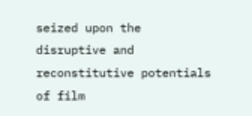seized upon the disruptive and reconstitutive potentials of film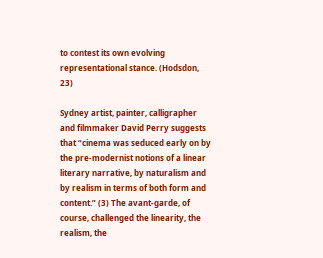to contest its own evolving representational stance. (Hodsdon, 23)

Sydney artist, painter, calligrapher and filmmaker David Perry suggests that “cinema was seduced early on by the pre-modernist notions of a linear literary narrative, by naturalism and by realism in terms of both form and content.” (3) The avant-garde, of course, challenged the linearity, the realism, the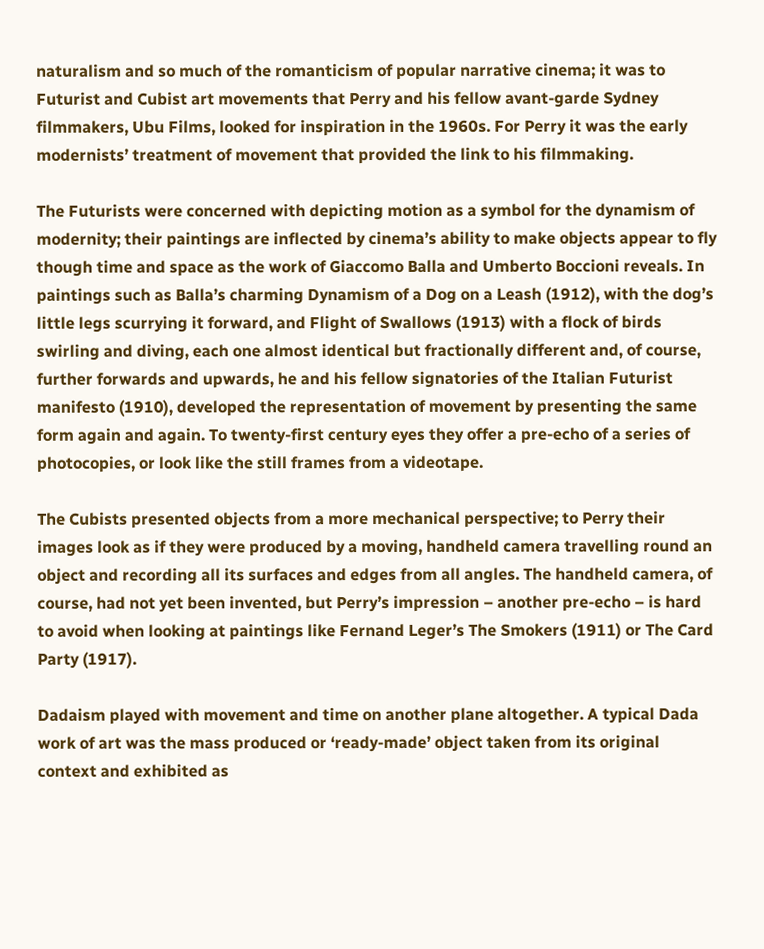naturalism and so much of the romanticism of popular narrative cinema; it was to Futurist and Cubist art movements that Perry and his fellow avant-garde Sydney filmmakers, Ubu Films, looked for inspiration in the 1960s. For Perry it was the early modernists’ treatment of movement that provided the link to his filmmaking.

The Futurists were concerned with depicting motion as a symbol for the dynamism of modernity; their paintings are inflected by cinema’s ability to make objects appear to fly though time and space as the work of Giaccomo Balla and Umberto Boccioni reveals. In paintings such as Balla’s charming Dynamism of a Dog on a Leash (1912), with the dog’s little legs scurrying it forward, and Flight of Swallows (1913) with a flock of birds swirling and diving, each one almost identical but fractionally different and, of course, further forwards and upwards, he and his fellow signatories of the Italian Futurist manifesto (1910), developed the representation of movement by presenting the same form again and again. To twenty-first century eyes they offer a pre-echo of a series of photocopies, or look like the still frames from a videotape.

The Cubists presented objects from a more mechanical perspective; to Perry their images look as if they were produced by a moving, handheld camera travelling round an object and recording all its surfaces and edges from all angles. The handheld camera, of course, had not yet been invented, but Perry’s impression – another pre-echo – is hard to avoid when looking at paintings like Fernand Leger’s The Smokers (1911) or The Card Party (1917).

Dadaism played with movement and time on another plane altogether. A typical Dada work of art was the mass produced or ‘ready-made’ object taken from its original context and exhibited as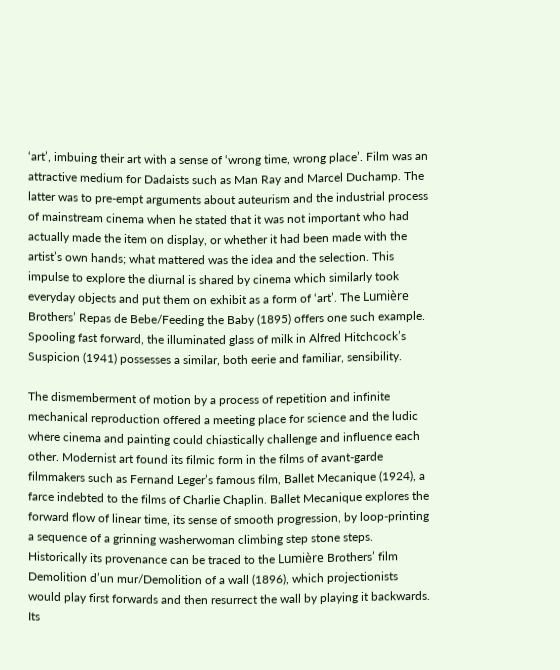‘art’, imbuing their art with a sense of ‘wrong time, wrong place’. Film was an attractive medium for Dadaists such as Man Ray and Marcel Duchamp. The latter was to pre-empt arguments about auteurism and the industrial process of mainstream cinema when he stated that it was not important who had actually made the item on display, or whether it had been made with the artist’s own hands; what mattered was the idea and the selection. This impulse to explore the diurnal is shared by cinema which similarly took everyday objects and put them on exhibit as a form of ‘art’. The Lumière Brothers’ Repas de Bebe/Feeding the Baby (1895) offers one such example. Spooling fast forward, the illuminated glass of milk in Alfred Hitchcock’s Suspicion (1941) possesses a similar, both eerie and familiar, sensibility.

The dismemberment of motion by a process of repetition and infinite mechanical reproduction offered a meeting place for science and the ludic where cinema and painting could chiastically challenge and influence each other. Modernist art found its filmic form in the films of avant-garde filmmakers such as Fernand Leger’s famous film, Ballet Mecanique (1924), a farce indebted to the films of Charlie Chaplin. Ballet Mecanique explores the forward flow of linear time, its sense of smooth progression, by loop-printing a sequence of a grinning washerwoman climbing step stone steps. Historically its provenance can be traced to the Lumière Brothers’ film Demolition d’un mur/Demolition of a wall (1896), which projectionists would play first forwards and then resurrect the wall by playing it backwards. Its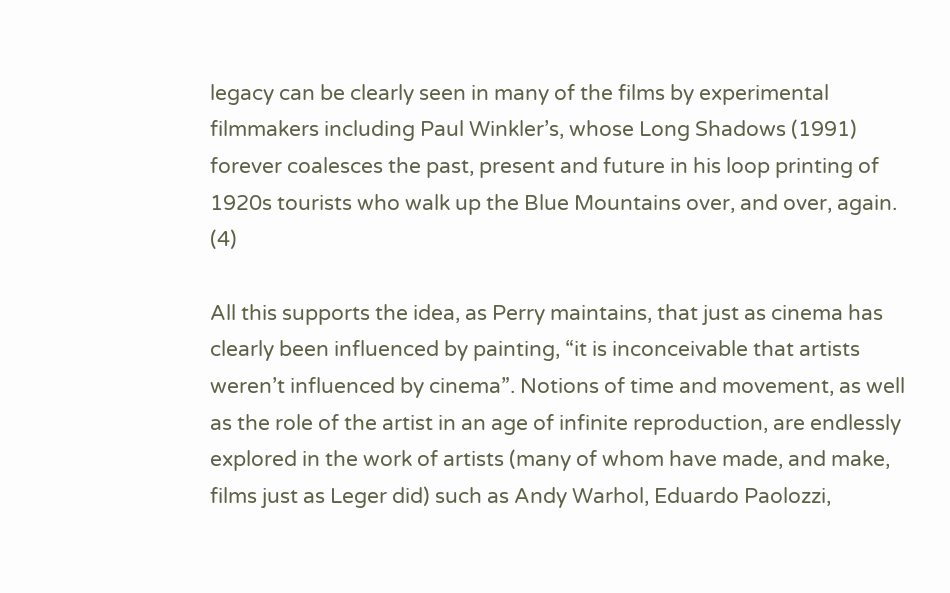legacy can be clearly seen in many of the films by experimental filmmakers including Paul Winkler’s, whose Long Shadows (1991) forever coalesces the past, present and future in his loop printing of 1920s tourists who walk up the Blue Mountains over, and over, again. (4)

All this supports the idea, as Perry maintains, that just as cinema has clearly been influenced by painting, “it is inconceivable that artists weren’t influenced by cinema”. Notions of time and movement, as well as the role of the artist in an age of infinite reproduction, are endlessly explored in the work of artists (many of whom have made, and make, films just as Leger did) such as Andy Warhol, Eduardo Paolozzi,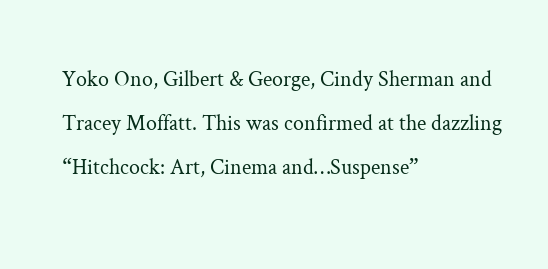Yoko Ono, Gilbert & George, Cindy Sherman and Tracey Moffatt. This was confirmed at the dazzling “Hitchcock: Art, Cinema and…Suspense”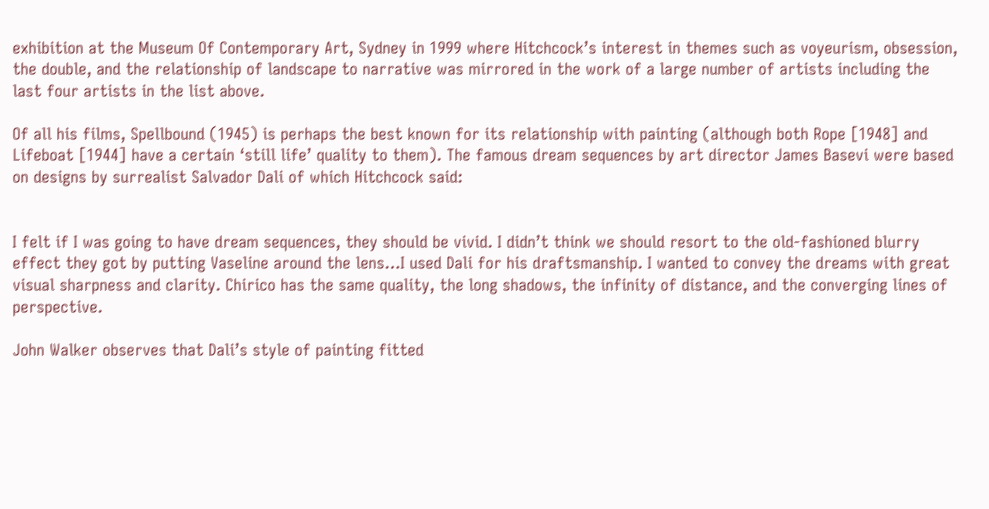exhibition at the Museum Of Contemporary Art, Sydney in 1999 where Hitchcock’s interest in themes such as voyeurism, obsession, the double, and the relationship of landscape to narrative was mirrored in the work of a large number of artists including the last four artists in the list above.

Of all his films, Spellbound (1945) is perhaps the best known for its relationship with painting (although both Rope [1948] and Lifeboat [1944] have a certain ‘still life’ quality to them). The famous dream sequences by art director James Basevi were based on designs by surrealist Salvador Dali of which Hitchcock said:


I felt if I was going to have dream sequences, they should be vivid. I didn’t think we should resort to the old-fashioned blurry effect they got by putting Vaseline around the lens…I used Dali for his draftsmanship. I wanted to convey the dreams with great visual sharpness and clarity. Chirico has the same quality, the long shadows, the infinity of distance, and the converging lines of perspective.

John Walker observes that Dali’s style of painting fitted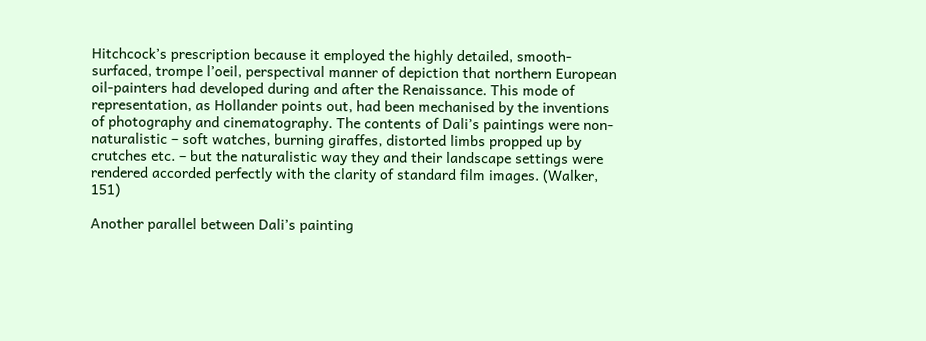Hitchcock’s prescription because it employed the highly detailed, smooth-surfaced, trompe l’oeil, perspectival manner of depiction that northern European oil-painters had developed during and after the Renaissance. This mode of representation, as Hollander points out, had been mechanised by the inventions of photography and cinematography. The contents of Dali’s paintings were non-naturalistic – soft watches, burning giraffes, distorted limbs propped up by crutches etc. – but the naturalistic way they and their landscape settings were rendered accorded perfectly with the clarity of standard film images. (Walker, 151)

Another parallel between Dali’s painting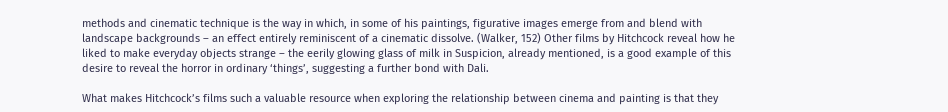methods and cinematic technique is the way in which, in some of his paintings, figurative images emerge from and blend with landscape backgrounds – an effect entirely reminiscent of a cinematic dissolve. (Walker, 152) Other films by Hitchcock reveal how he liked to make everyday objects strange – the eerily glowing glass of milk in Suspicion, already mentioned, is a good example of this desire to reveal the horror in ordinary ‘things’, suggesting a further bond with Dali.

What makes Hitchcock’s films such a valuable resource when exploring the relationship between cinema and painting is that they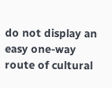do not display an easy one-way route of cultural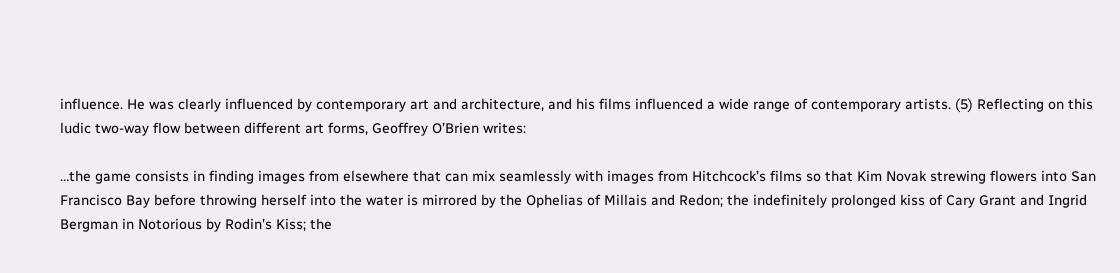influence. He was clearly influenced by contemporary art and architecture, and his films influenced a wide range of contemporary artists. (5) Reflecting on this ludic two-way flow between different art forms, Geoffrey O’Brien writes:

…the game consists in finding images from elsewhere that can mix seamlessly with images from Hitchcock’s films so that Kim Novak strewing flowers into San Francisco Bay before throwing herself into the water is mirrored by the Ophelias of Millais and Redon; the indefinitely prolonged kiss of Cary Grant and Ingrid Bergman in Notorious by Rodin’s Kiss; the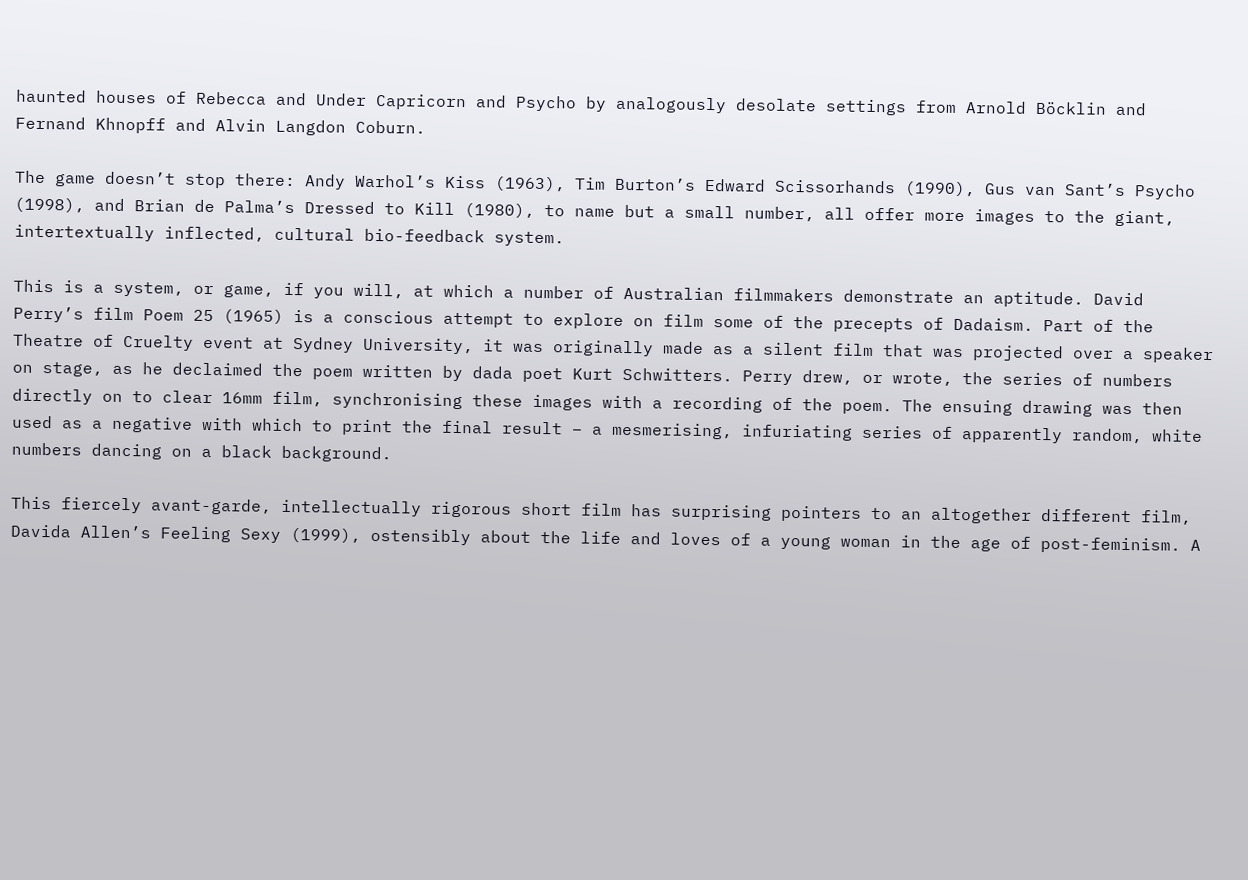haunted houses of Rebecca and Under Capricorn and Psycho by analogously desolate settings from Arnold Böcklin and Fernand Khnopff and Alvin Langdon Coburn.

The game doesn’t stop there: Andy Warhol’s Kiss (1963), Tim Burton’s Edward Scissorhands (1990), Gus van Sant’s Psycho (1998), and Brian de Palma’s Dressed to Kill (1980), to name but a small number, all offer more images to the giant, intertextually inflected, cultural bio-feedback system.

This is a system, or game, if you will, at which a number of Australian filmmakers demonstrate an aptitude. David Perry’s film Poem 25 (1965) is a conscious attempt to explore on film some of the precepts of Dadaism. Part of the Theatre of Cruelty event at Sydney University, it was originally made as a silent film that was projected over a speaker on stage, as he declaimed the poem written by dada poet Kurt Schwitters. Perry drew, or wrote, the series of numbers directly on to clear 16mm film, synchronising these images with a recording of the poem. The ensuing drawing was then used as a negative with which to print the final result – a mesmerising, infuriating series of apparently random, white numbers dancing on a black background.

This fiercely avant-garde, intellectually rigorous short film has surprising pointers to an altogether different film, Davida Allen’s Feeling Sexy (1999), ostensibly about the life and loves of a young woman in the age of post-feminism. A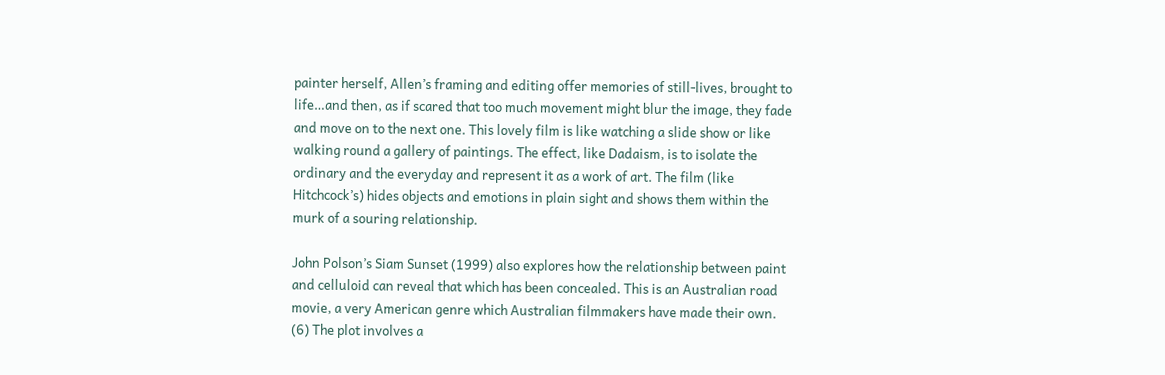painter herself, Allen’s framing and editing offer memories of still-lives, brought to life…and then, as if scared that too much movement might blur the image, they fade and move on to the next one. This lovely film is like watching a slide show or like walking round a gallery of paintings. The effect, like Dadaism, is to isolate the ordinary and the everyday and represent it as a work of art. The film (like Hitchcock’s) hides objects and emotions in plain sight and shows them within the murk of a souring relationship.

John Polson’s Siam Sunset (1999) also explores how the relationship between paint and celluloid can reveal that which has been concealed. This is an Australian road movie, a very American genre which Australian filmmakers have made their own. (6) The plot involves a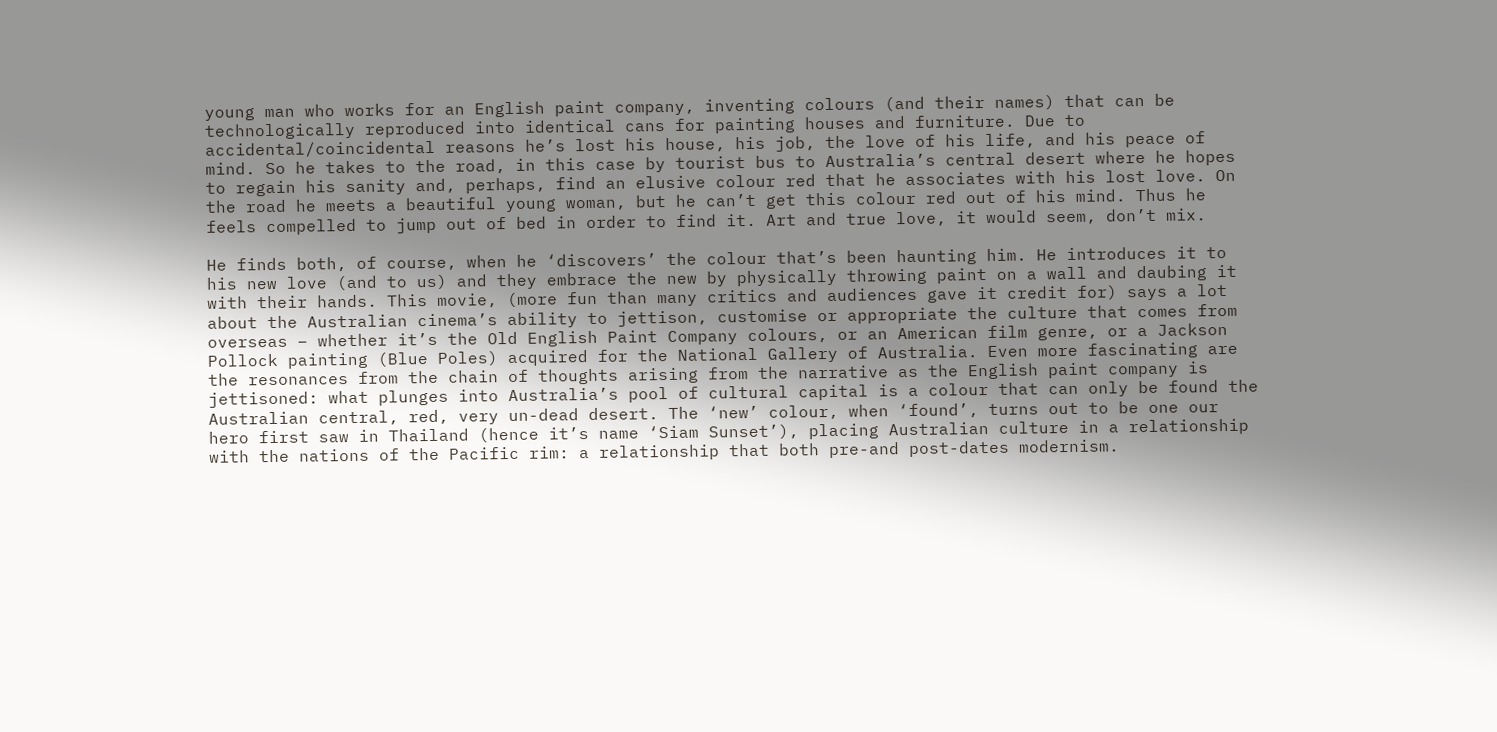young man who works for an English paint company, inventing colours (and their names) that can be technologically reproduced into identical cans for painting houses and furniture. Due to accidental/coincidental reasons he’s lost his house, his job, the love of his life, and his peace of mind. So he takes to the road, in this case by tourist bus to Australia’s central desert where he hopes to regain his sanity and, perhaps, find an elusive colour red that he associates with his lost love. On the road he meets a beautiful young woman, but he can’t get this colour red out of his mind. Thus he feels compelled to jump out of bed in order to find it. Art and true love, it would seem, don’t mix.

He finds both, of course, when he ‘discovers’ the colour that’s been haunting him. He introduces it to his new love (and to us) and they embrace the new by physically throwing paint on a wall and daubing it with their hands. This movie, (more fun than many critics and audiences gave it credit for) says a lot about the Australian cinema’s ability to jettison, customise or appropriate the culture that comes from overseas – whether it’s the Old English Paint Company colours, or an American film genre, or a Jackson Pollock painting (Blue Poles) acquired for the National Gallery of Australia. Even more fascinating are the resonances from the chain of thoughts arising from the narrative as the English paint company is jettisoned: what plunges into Australia’s pool of cultural capital is a colour that can only be found the Australian central, red, very un-dead desert. The ‘new’ colour, when ‘found’, turns out to be one our hero first saw in Thailand (hence it’s name ‘Siam Sunset’), placing Australian culture in a relationship with the nations of the Pacific rim: a relationship that both pre-and post-dates modernism.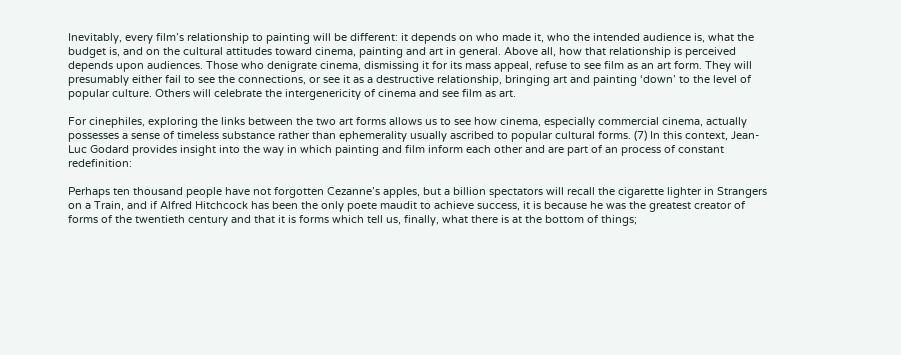Inevitably, every film’s relationship to painting will be different: it depends on who made it, who the intended audience is, what the budget is, and on the cultural attitudes toward cinema, painting and art in general. Above all, how that relationship is perceived depends upon audiences. Those who denigrate cinema, dismissing it for its mass appeal, refuse to see film as an art form. They will presumably either fail to see the connections, or see it as a destructive relationship, bringing art and painting ‘down’ to the level of popular culture. Others will celebrate the intergenericity of cinema and see film as art.

For cinephiles, exploring the links between the two art forms allows us to see how cinema, especially commercial cinema, actually possesses a sense of timeless substance rather than ephemerality usually ascribed to popular cultural forms. (7) In this context, Jean-Luc Godard provides insight into the way in which painting and film inform each other and are part of an process of constant redefinition:

Perhaps ten thousand people have not forgotten Cezanne’s apples, but a billion spectators will recall the cigarette lighter in Strangers on a Train, and if Alfred Hitchcock has been the only poete maudit to achieve success, it is because he was the greatest creator of forms of the twentieth century and that it is forms which tell us, finally, what there is at the bottom of things;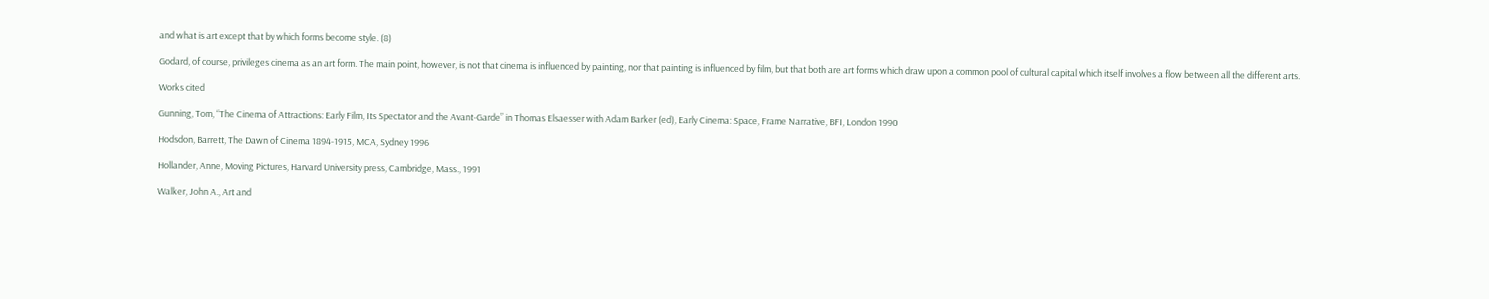and what is art except that by which forms become style. (8)

Godard, of course, privileges cinema as an art form. The main point, however, is not that cinema is influenced by painting, nor that painting is influenced by film, but that both are art forms which draw upon a common pool of cultural capital which itself involves a flow between all the different arts.

Works cited

Gunning, Tom, “The Cinema of Attractions: Early Film, Its Spectator and the Avant-Garde” in Thomas Elsaesser with Adam Barker (ed), Early Cinema: Space, Frame Narrative, BFI, London 1990

Hodsdon, Barrett, The Dawn of Cinema 1894-1915, MCA, Sydney 1996

Hollander, Anne, Moving Pictures, Harvard University press, Cambridge, Mass., 1991

Walker, John A., Art and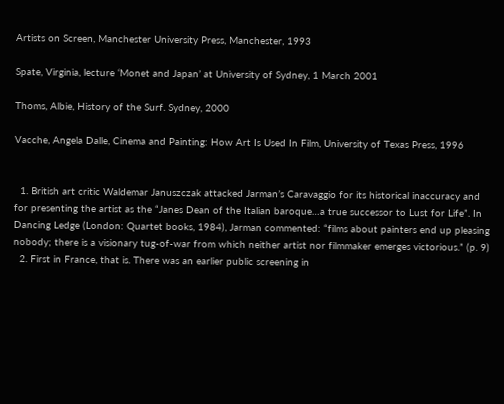Artists on Screen, Manchester University Press, Manchester, 1993

Spate, Virginia, lecture ‘Monet and Japan’ at University of Sydney, 1 March 2001

Thoms, Albie, History of the Surf. Sydney, 2000

Vacche, Angela Dalle, Cinema and Painting: How Art Is Used In Film, University of Texas Press, 1996


  1. British art critic Waldemar Januszczak attacked Jarman’s Caravaggio for its historical inaccuracy and for presenting the artist as the “Janes Dean of the Italian baroque…a true successor to Lust for Life”. In Dancing Ledge (London: Quartet books, 1984), Jarman commented: “films about painters end up pleasing nobody; there is a visionary tug-of-war from which neither artist nor filmmaker emerges victorious.” (p. 9)
  2. First in France, that is. There was an earlier public screening in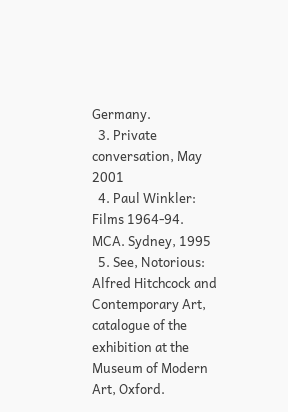Germany.
  3. Private conversation, May 2001
  4. Paul Winkler: Films 1964-94. MCA. Sydney, 1995
  5. See, Notorious: Alfred Hitchcock and Contemporary Art, catalogue of the exhibition at the Museum of Modern Art, Oxford.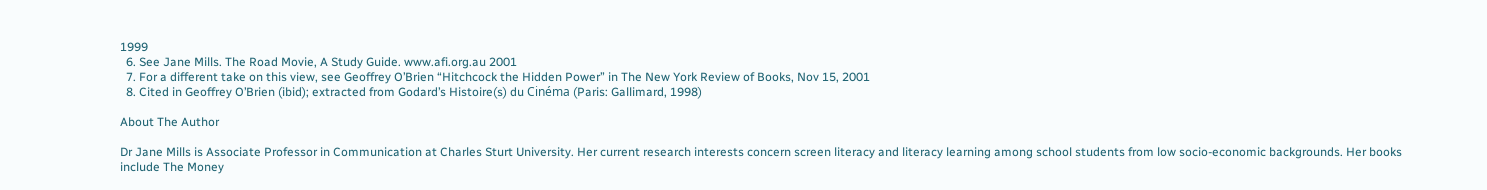1999
  6. See Jane Mills. The Road Movie, A Study Guide. www.afi.org.au 2001
  7. For a different take on this view, see Geoffrey O’Brien “Hitchcock the Hidden Power” in The New York Review of Books, Nov 15, 2001
  8. Cited in Geoffrey O’Brien (ibid); extracted from Godard’s Histoire(s) du Cinéma (Paris: Gallimard, 1998)

About The Author

Dr Jane Mills is Associate Professor in Communication at Charles Sturt University. Her current research interests concern screen literacy and literacy learning among school students from low socio-economic backgrounds. Her books include The Money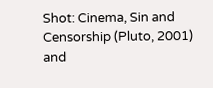Shot: Cinema, Sin and Censorship (Pluto, 2001) and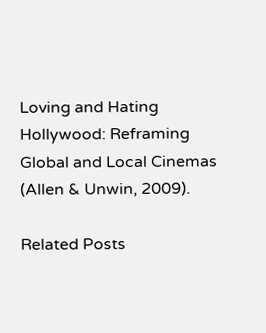Loving and Hating Hollywood: Reframing Global and Local Cinemas (Allen & Unwin, 2009).

Related Posts